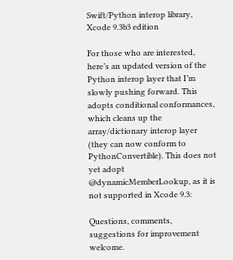Swift/Python interop library, Xcode 9.3b3 edition

For those who are interested, here’s an updated version of the Python interop layer that I’m slowly pushing forward. This adopts conditional conformances, which cleans up the array/dictionary interop layer (they can now conform to PythonConvertible). This does not yet adopt @dynamicMemberLookup, as it is not supported in Xcode 9.3:

Questions, comments, suggestions for improvement welcome.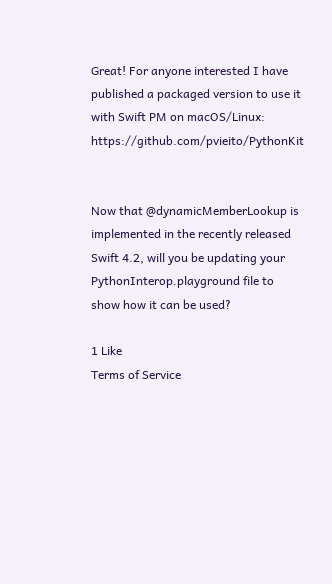Great! For anyone interested I have published a packaged version to use it with Swift PM on macOS/Linux: https://github.com/pvieito/PythonKit


Now that @dynamicMemberLookup is implemented in the recently released Swift 4.2, will you be updating your PythonInterop.playground file to show how it can be used?

1 Like
Terms of Service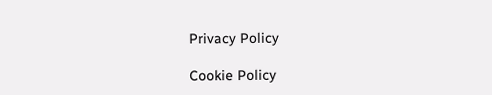Privacy Policy

Cookie Policy